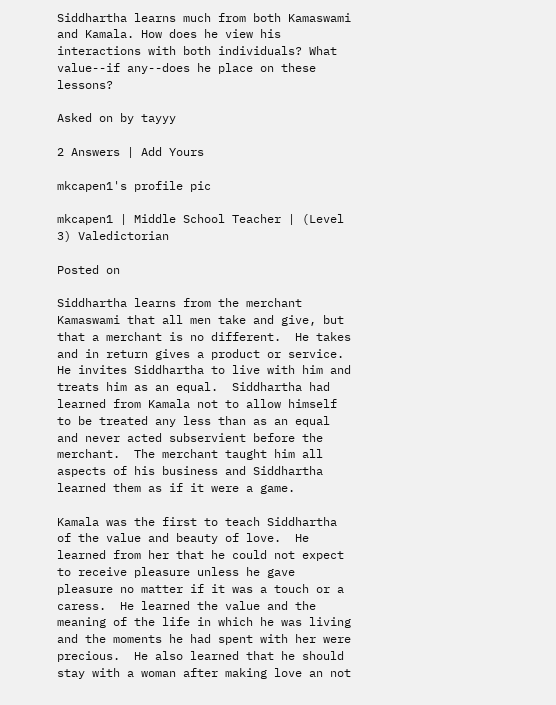Siddhartha learns much from both Kamaswami and Kamala. How does he view his interactions with both individuals? What value--if any--does he place on these lessons?

Asked on by tayyy

2 Answers | Add Yours

mkcapen1's profile pic

mkcapen1 | Middle School Teacher | (Level 3) Valedictorian

Posted on

Siddhartha learns from the merchant Kamaswami that all men take and give, but that a merchant is no different.  He takes and in return gives a product or service.  He invites Siddhartha to live with him and treats him as an equal.  Siddhartha had learned from Kamala not to allow himself to be treated any less than as an equal and never acted subservient before the merchant.  The merchant taught him all aspects of his business and Siddhartha learned them as if it were a game.

Kamala was the first to teach Siddhartha of the value and beauty of love.  He learned from her that he could not expect to receive pleasure unless he gave pleasure no matter if it was a touch or a caress.  He learned the value and the meaning of the life in which he was living and the moments he had spent with her were precious.  He also learned that he should stay with a woman after making love an not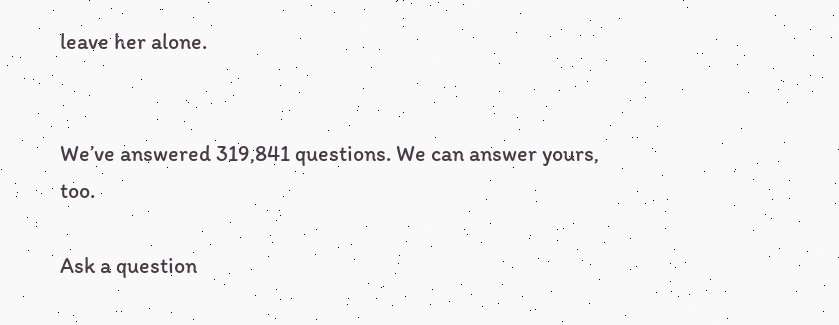leave her alone.


We’ve answered 319,841 questions. We can answer yours, too.

Ask a question